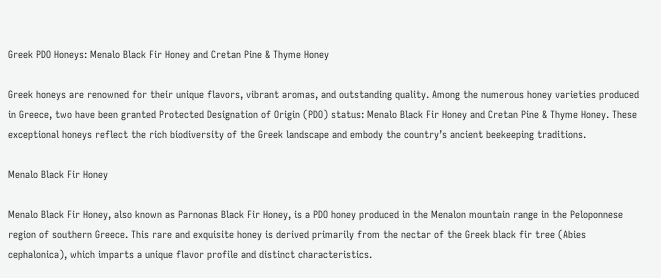Greek PDO Honeys: Menalo Black Fir Honey and Cretan Pine & Thyme Honey

Greek honeys are renowned for their unique flavors, vibrant aromas, and outstanding quality. Among the numerous honey varieties produced in Greece, two have been granted Protected Designation of Origin (PDO) status: Menalo Black Fir Honey and Cretan Pine & Thyme Honey. These exceptional honeys reflect the rich biodiversity of the Greek landscape and embody the country’s ancient beekeeping traditions.

Menalo Black Fir Honey

Menalo Black Fir Honey, also known as Parnonas Black Fir Honey, is a PDO honey produced in the Menalon mountain range in the Peloponnese region of southern Greece. This rare and exquisite honey is derived primarily from the nectar of the Greek black fir tree (Abies cephalonica), which imparts a unique flavor profile and distinct characteristics.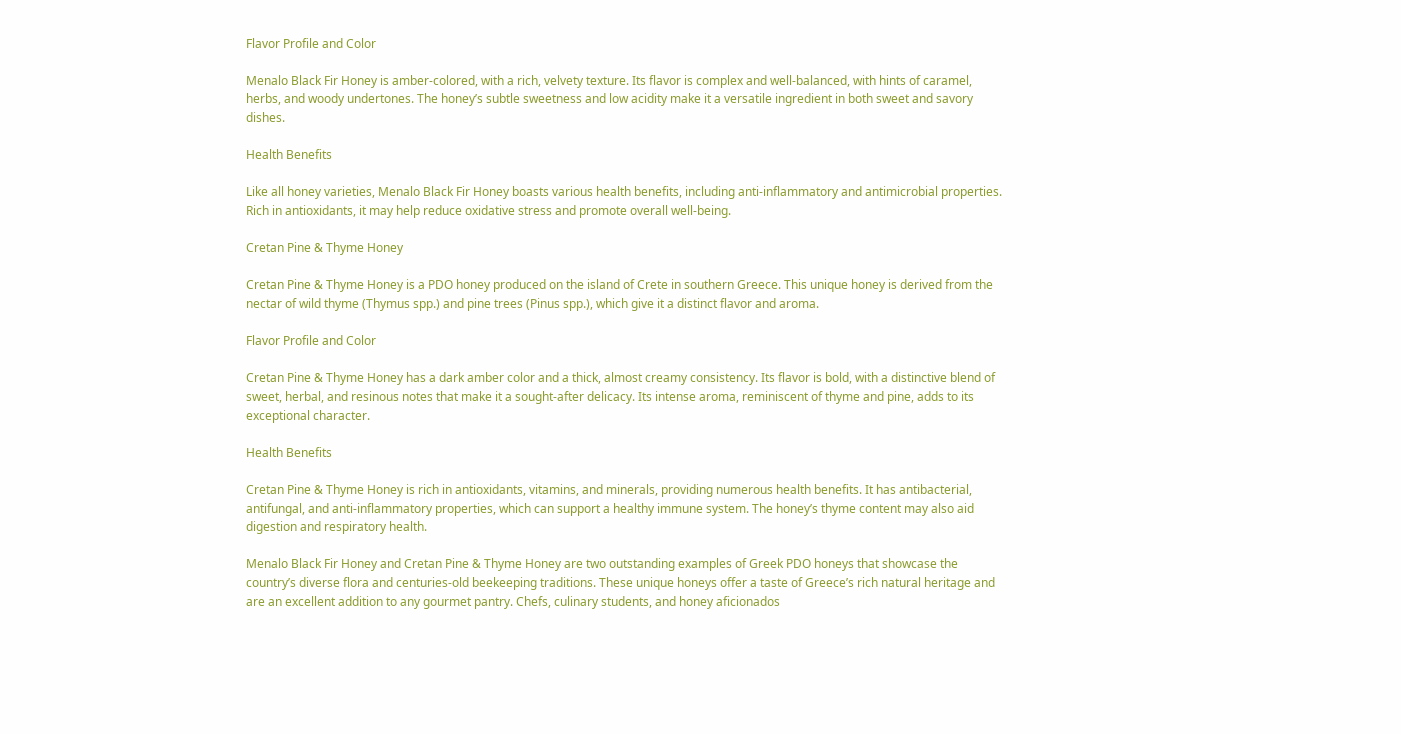Flavor Profile and Color

Menalo Black Fir Honey is amber-colored, with a rich, velvety texture. Its flavor is complex and well-balanced, with hints of caramel, herbs, and woody undertones. The honey’s subtle sweetness and low acidity make it a versatile ingredient in both sweet and savory dishes.

Health Benefits

Like all honey varieties, Menalo Black Fir Honey boasts various health benefits, including anti-inflammatory and antimicrobial properties. Rich in antioxidants, it may help reduce oxidative stress and promote overall well-being.

Cretan Pine & Thyme Honey

Cretan Pine & Thyme Honey is a PDO honey produced on the island of Crete in southern Greece. This unique honey is derived from the nectar of wild thyme (Thymus spp.) and pine trees (Pinus spp.), which give it a distinct flavor and aroma.

Flavor Profile and Color

Cretan Pine & Thyme Honey has a dark amber color and a thick, almost creamy consistency. Its flavor is bold, with a distinctive blend of sweet, herbal, and resinous notes that make it a sought-after delicacy. Its intense aroma, reminiscent of thyme and pine, adds to its exceptional character.

Health Benefits

Cretan Pine & Thyme Honey is rich in antioxidants, vitamins, and minerals, providing numerous health benefits. It has antibacterial, antifungal, and anti-inflammatory properties, which can support a healthy immune system. The honey’s thyme content may also aid digestion and respiratory health.

Menalo Black Fir Honey and Cretan Pine & Thyme Honey are two outstanding examples of Greek PDO honeys that showcase the country’s diverse flora and centuries-old beekeeping traditions. These unique honeys offer a taste of Greece’s rich natural heritage and are an excellent addition to any gourmet pantry. Chefs, culinary students, and honey aficionados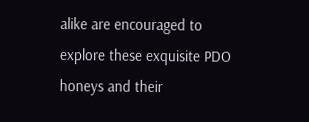alike are encouraged to explore these exquisite PDO honeys and their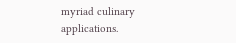myriad culinary applications.